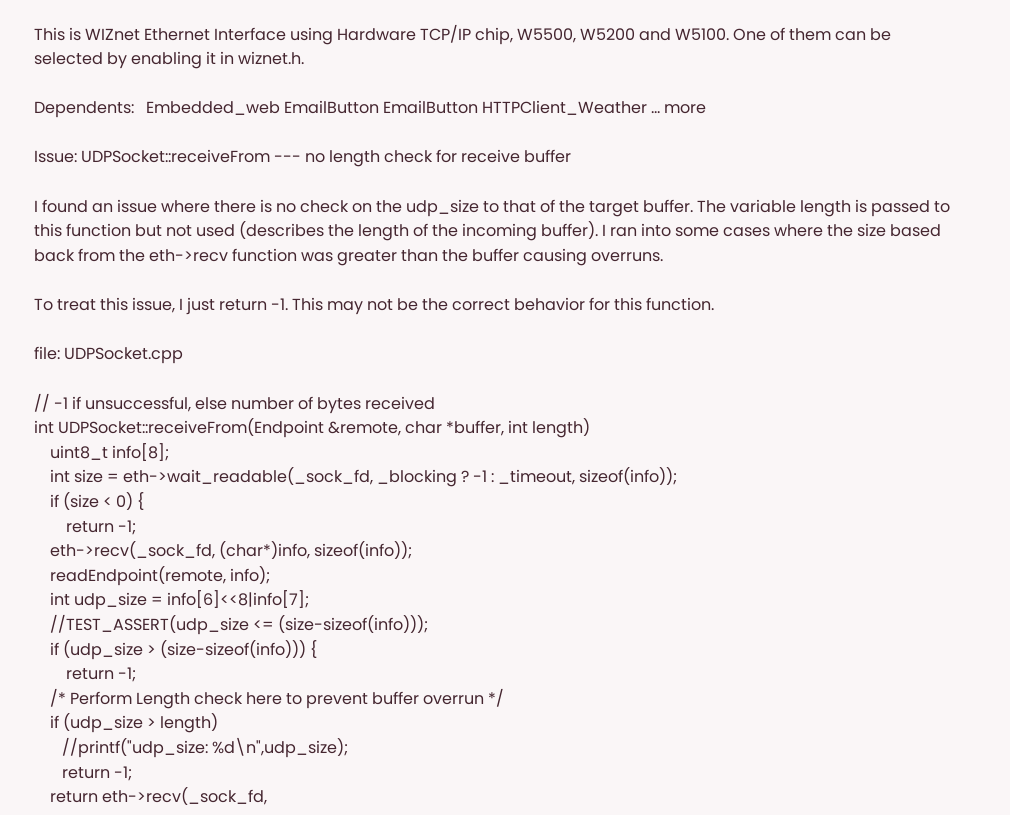This is WIZnet Ethernet Interface using Hardware TCP/IP chip, W5500, W5200 and W5100. One of them can be selected by enabling it in wiznet.h.

Dependents:   Embedded_web EmailButton EmailButton HTTPClient_Weather ... more

Issue: UDPSocket::receiveFrom --- no length check for receive buffer

I found an issue where there is no check on the udp_size to that of the target buffer. The variable length is passed to this function but not used (describes the length of the incoming buffer). I ran into some cases where the size based back from the eth->recv function was greater than the buffer causing overruns.

To treat this issue, I just return -1. This may not be the correct behavior for this function.

file: UDPSocket.cpp

// -1 if unsuccessful, else number of bytes received
int UDPSocket::receiveFrom(Endpoint &remote, char *buffer, int length)
    uint8_t info[8];
    int size = eth->wait_readable(_sock_fd, _blocking ? -1 : _timeout, sizeof(info));
    if (size < 0) {
        return -1;
    eth->recv(_sock_fd, (char*)info, sizeof(info));
    readEndpoint(remote, info);
    int udp_size = info[6]<<8|info[7];
    //TEST_ASSERT(udp_size <= (size-sizeof(info)));
    if (udp_size > (size-sizeof(info))) {
        return -1;
    /* Perform Length check here to prevent buffer overrun */
    if (udp_size > length)
       //printf("udp_size: %d\n",udp_size);
       return -1;
    return eth->recv(_sock_fd,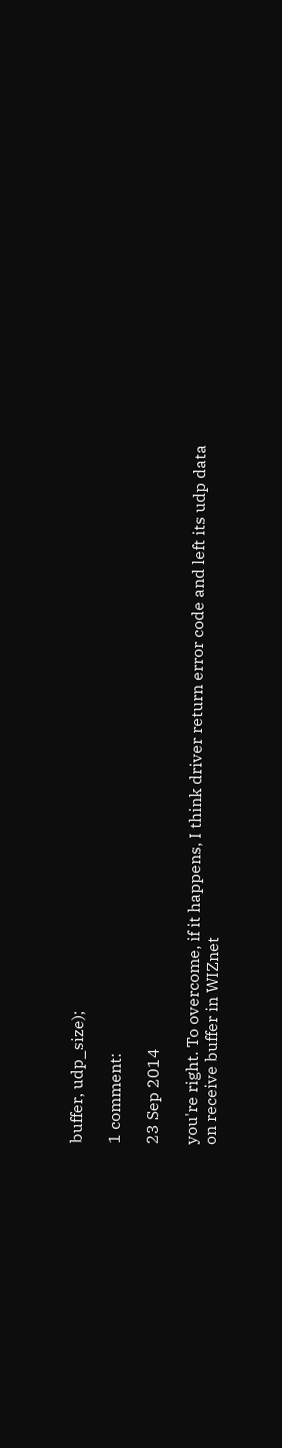buffer, udp_size);

1 comment:

23 Sep 2014

you're right. To overcome, if it happens, I think driver return error code and left its udp data on receive buffer in WIZnet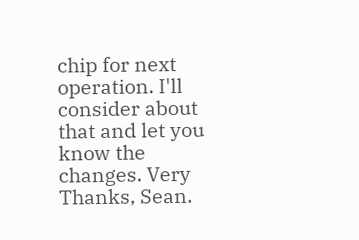chip for next operation. I'll consider about that and let you know the changes. Very Thanks, Sean.